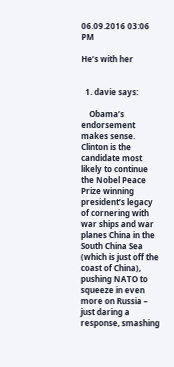06.09.2016 03:06 PM

He’s with her


  1. davie says:

    Obama’s endorsement makes sense. Clinton is the candidate most likely to continue the Nobel Peace Prize winning president’s legacy of cornering with war ships and war planes China in the South China Sea (which is just off the coast of China), pushing NATO to squeeze in even more on Russia – just daring a response, smashing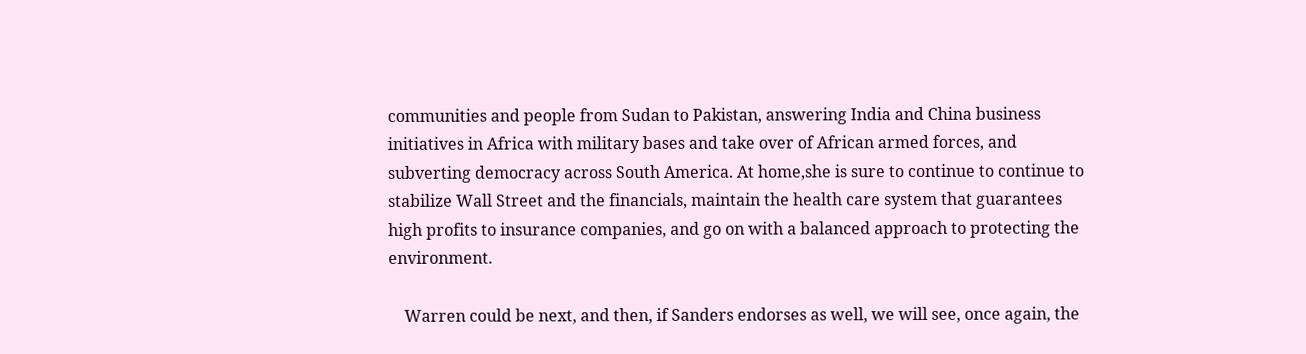communities and people from Sudan to Pakistan, answering India and China business initiatives in Africa with military bases and take over of African armed forces, and subverting democracy across South America. At home,she is sure to continue to continue to stabilize Wall Street and the financials, maintain the health care system that guarantees high profits to insurance companies, and go on with a balanced approach to protecting the environment.

    Warren could be next, and then, if Sanders endorses as well, we will see, once again, the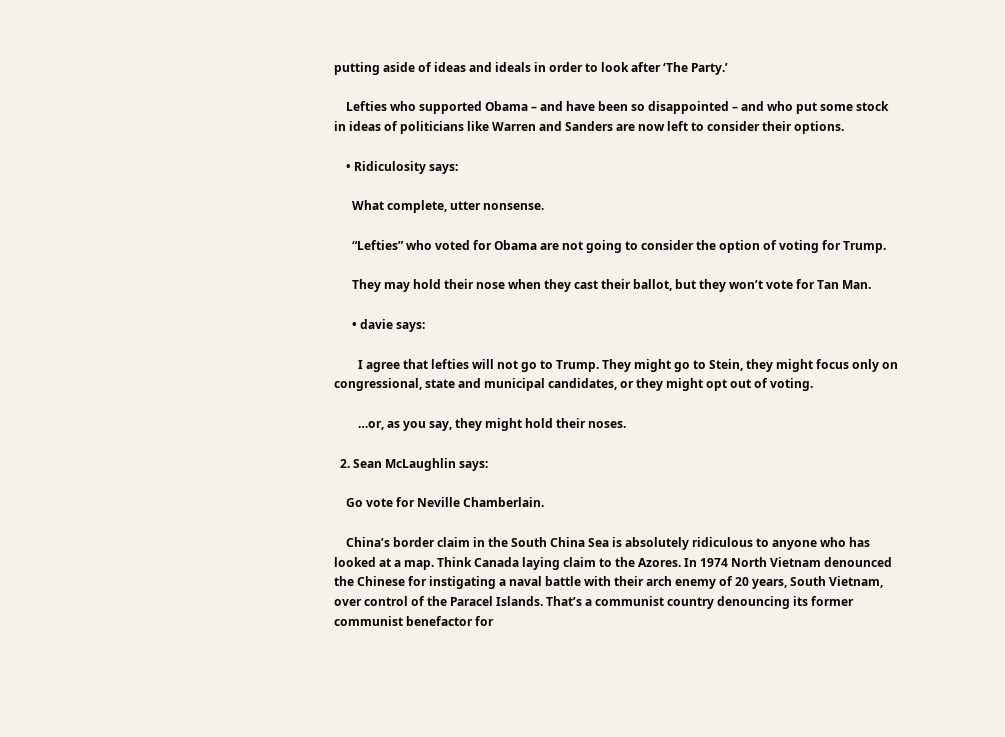putting aside of ideas and ideals in order to look after ‘The Party.’

    Lefties who supported Obama – and have been so disappointed – and who put some stock in ideas of politicians like Warren and Sanders are now left to consider their options.

    • Ridiculosity says:

      What complete, utter nonsense.

      “Lefties” who voted for Obama are not going to consider the option of voting for Trump.

      They may hold their nose when they cast their ballot, but they won’t vote for Tan Man.

      • davie says:

        I agree that lefties will not go to Trump. They might go to Stein, they might focus only on congressional, state and municipal candidates, or they might opt out of voting.

        …or, as you say, they might hold their noses.

  2. Sean McLaughlin says:

    Go vote for Neville Chamberlain.

    China’s border claim in the South China Sea is absolutely ridiculous to anyone who has looked at a map. Think Canada laying claim to the Azores. In 1974 North Vietnam denounced the Chinese for instigating a naval battle with their arch enemy of 20 years, South Vietnam, over control of the Paracel Islands. That’s a communist country denouncing its former communist benefactor for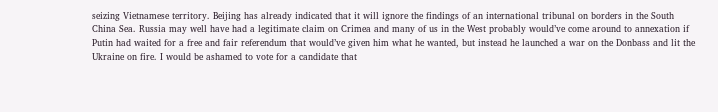seizing Vietnamese territory. Beijing has already indicated that it will ignore the findings of an international tribunal on borders in the South China Sea. Russia may well have had a legitimate claim on Crimea and many of us in the West probably would’ve come around to annexation if Putin had waited for a free and fair referendum that would’ve given him what he wanted, but instead he launched a war on the Donbass and lit the Ukraine on fire. I would be ashamed to vote for a candidate that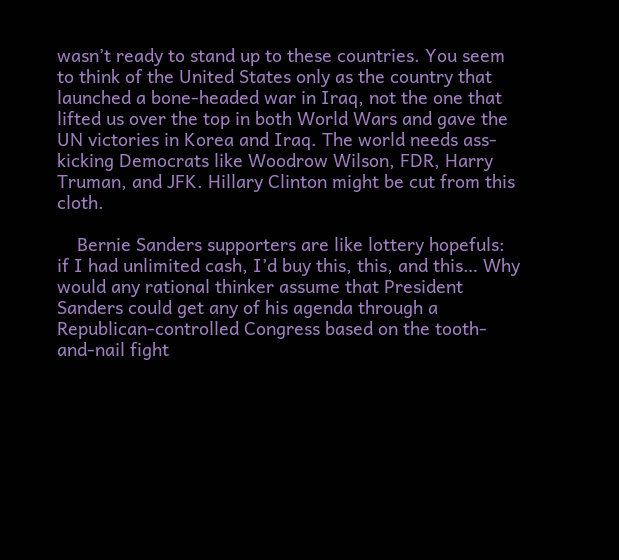wasn’t ready to stand up to these countries. You seem to think of the United States only as the country that launched a bone-headed war in Iraq, not the one that lifted us over the top in both World Wars and gave the UN victories in Korea and Iraq. The world needs ass-kicking Democrats like Woodrow Wilson, FDR, Harry Truman, and JFK. Hillary Clinton might be cut from this cloth.

    Bernie Sanders supporters are like lottery hopefuls: if I had unlimited cash, I’d buy this, this, and this… Why would any rational thinker assume that President Sanders could get any of his agenda through a Republican-controlled Congress based on the tooth-and-nail fight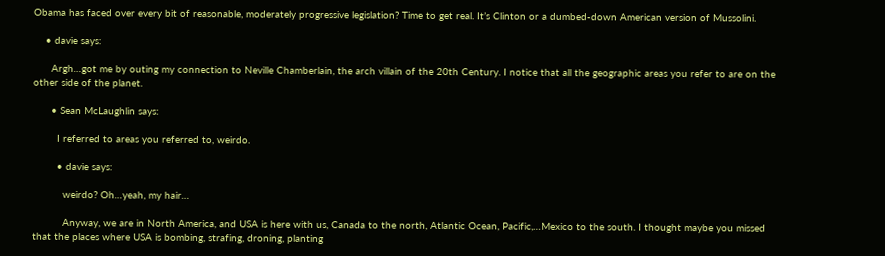Obama has faced over every bit of reasonable, moderately progressive legislation? Time to get real. It’s Clinton or a dumbed-down American version of Mussolini.

    • davie says:

      Argh…got me by outing my connection to Neville Chamberlain, the arch villain of the 20th Century. I notice that all the geographic areas you refer to are on the other side of the planet.

      • Sean McLaughlin says:

        I referred to areas you referred to, weirdo.

        • davie says:

          weirdo? Oh…yeah, my hair…

          Anyway, we are in North America, and USA is here with us, Canada to the north, Atlantic Ocean, Pacific,…Mexico to the south. I thought maybe you missed that the places where USA is bombing, strafing, droning, planting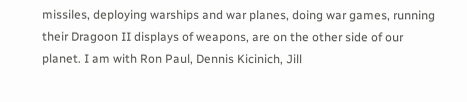missiles, deploying warships and war planes, doing war games, running their Dragoon II displays of weapons, are on the other side of our planet. I am with Ron Paul, Dennis Kicinich, Jill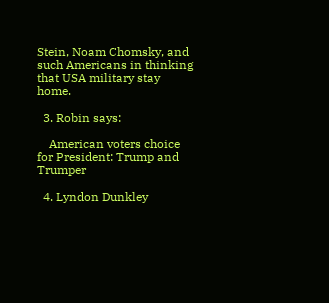Stein, Noam Chomsky, and such Americans in thinking that USA military stay home.

  3. Robin says:

    American voters choice for President: Trump and Trumper

  4. Lyndon Dunkley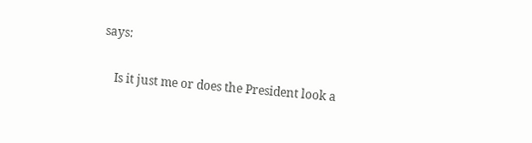says:

    Is it just me or does the President look a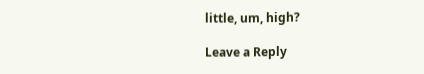little, um, high?

Leave a Reply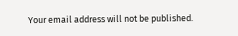Your email address will not be published.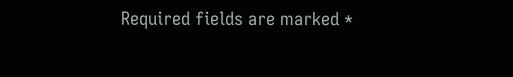Required fields are marked *